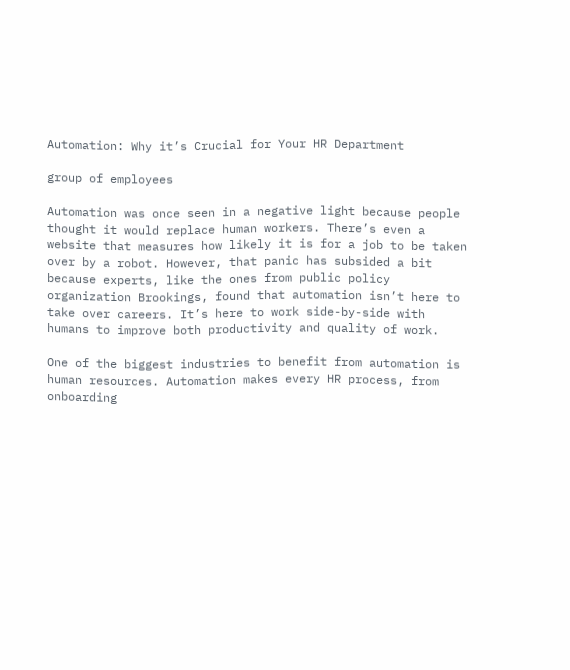Automation: Why it’s Crucial for Your HR Department

group of employees

Automation was once seen in a negative light because people thought it would replace human workers. There’s even a website that measures how likely it is for a job to be taken over by a robot. However, that panic has subsided a bit because experts, like the ones from public policy organization Brookings, found that automation isn’t here to take over careers. It’s here to work side-by-side with humans to improve both productivity and quality of work.

One of the biggest industries to benefit from automation is human resources. Automation makes every HR process, from onboarding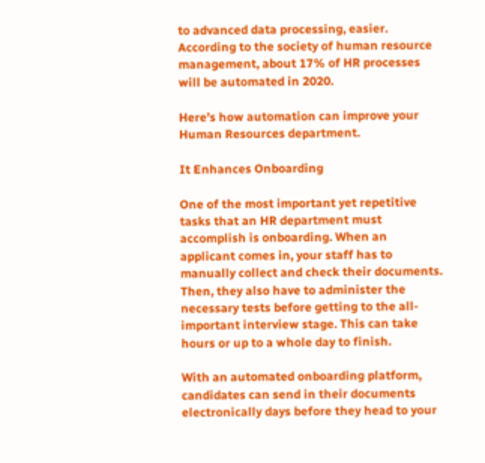to advanced data processing, easier. According to the society of human resource management, about 17% of HR processes will be automated in 2020.

Here’s how automation can improve your Human Resources department.

It Enhances Onboarding

One of the most important yet repetitive tasks that an HR department must accomplish is onboarding. When an applicant comes in, your staff has to manually collect and check their documents. Then, they also have to administer the necessary tests before getting to the all-important interview stage. This can take hours or up to a whole day to finish.

With an automated onboarding platform, candidates can send in their documents electronically days before they head to your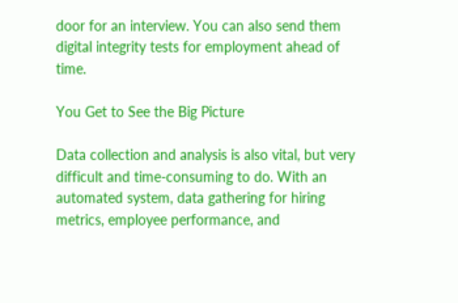door for an interview. You can also send them digital integrity tests for employment ahead of time.

You Get to See the Big Picture

Data collection and analysis is also vital, but very difficult and time-consuming to do. With an automated system, data gathering for hiring metrics, employee performance, and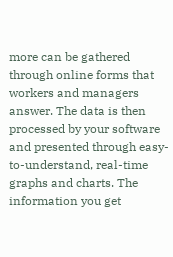more can be gathered through online forms that workers and managers answer. The data is then processed by your software and presented through easy-to-understand, real-time graphs and charts. The information you get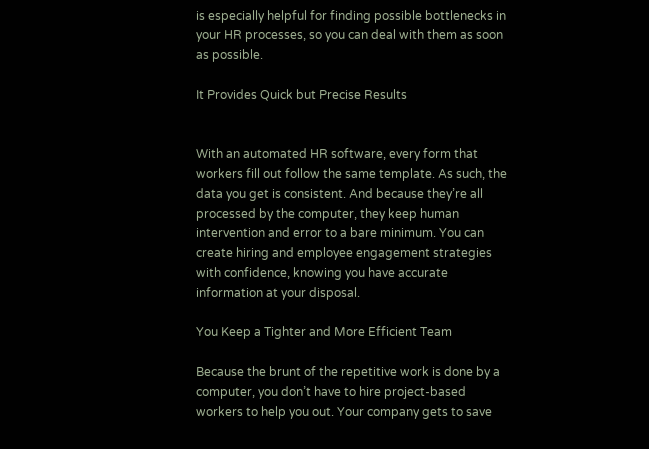is especially helpful for finding possible bottlenecks in your HR processes, so you can deal with them as soon as possible.

It Provides Quick but Precise Results


With an automated HR software, every form that workers fill out follow the same template. As such, the data you get is consistent. And because they’re all processed by the computer, they keep human intervention and error to a bare minimum. You can create hiring and employee engagement strategies with confidence, knowing you have accurate information at your disposal.

You Keep a Tighter and More Efficient Team

Because the brunt of the repetitive work is done by a computer, you don’t have to hire project-based workers to help you out. Your company gets to save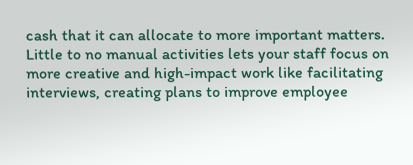cash that it can allocate to more important matters. Little to no manual activities lets your staff focus on more creative and high-impact work like facilitating interviews, creating plans to improve employee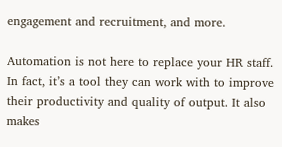engagement and recruitment, and more.

Automation is not here to replace your HR staff. In fact, it’s a tool they can work with to improve their productivity and quality of output. It also makes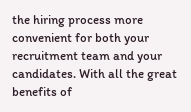the hiring process more convenient for both your recruitment team and your candidates. With all the great benefits of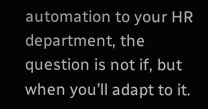automation to your HR department, the question is not if, but when you’ll adapt to it.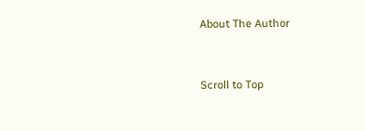About The Author


Scroll to Top